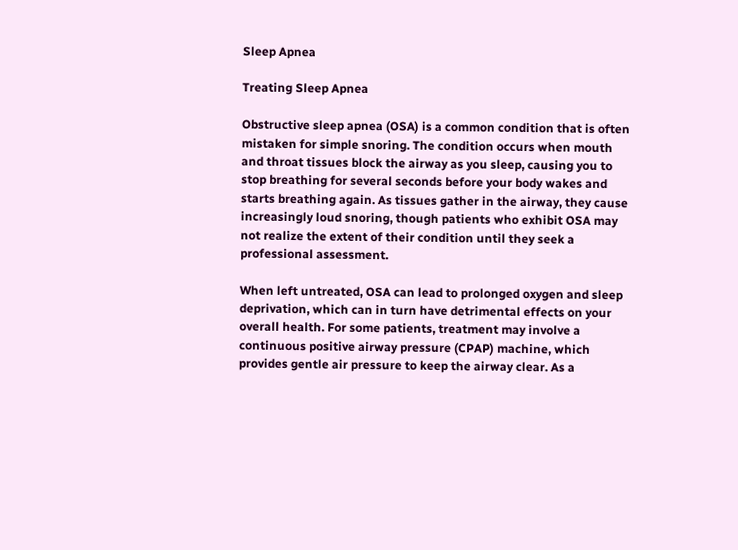Sleep Apnea

Treating Sleep Apnea

Obstructive sleep apnea (OSA) is a common condition that is often mistaken for simple snoring. The condition occurs when mouth and throat tissues block the airway as you sleep, causing you to stop breathing for several seconds before your body wakes and starts breathing again. As tissues gather in the airway, they cause increasingly loud snoring, though patients who exhibit OSA may not realize the extent of their condition until they seek a professional assessment.

When left untreated, OSA can lead to prolonged oxygen and sleep deprivation, which can in turn have detrimental effects on your overall health. For some patients, treatment may involve a continuous positive airway pressure (CPAP) machine, which provides gentle air pressure to keep the airway clear. As a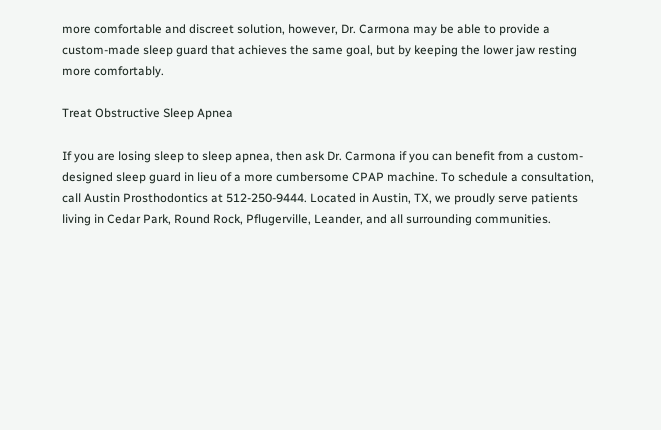more comfortable and discreet solution, however, Dr. Carmona may be able to provide a custom-made sleep guard that achieves the same goal, but by keeping the lower jaw resting more comfortably.

Treat Obstructive Sleep Apnea

If you are losing sleep to sleep apnea, then ask Dr. Carmona if you can benefit from a custom-designed sleep guard in lieu of a more cumbersome CPAP machine. To schedule a consultation, call Austin Prosthodontics at 512-250-9444. Located in Austin, TX, we proudly serve patients living in Cedar Park, Round Rock, Pflugerville, Leander, and all surrounding communities.